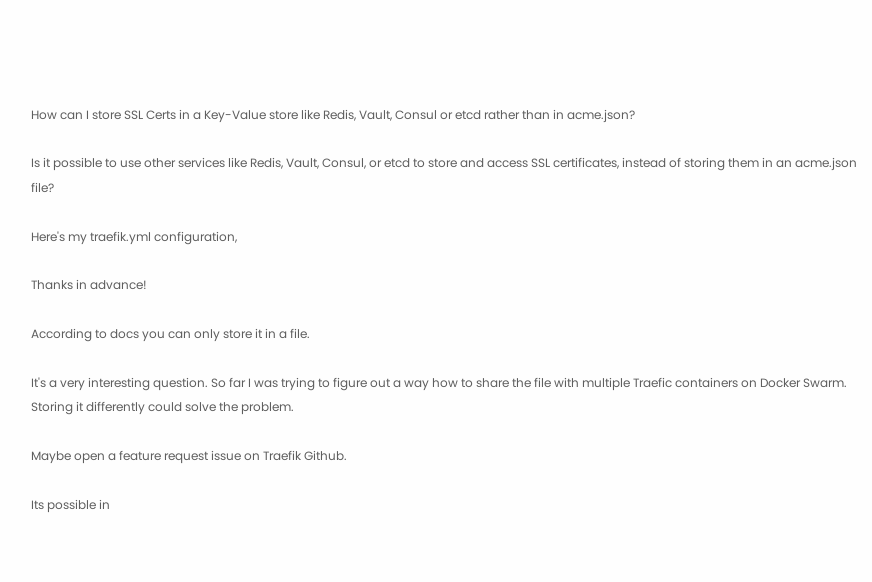How can I store SSL Certs in a Key-Value store like Redis, Vault, Consul or etcd rather than in acme.json?

Is it possible to use other services like Redis, Vault, Consul, or etcd to store and access SSL certificates, instead of storing them in an acme.json file?

Here's my traefik.yml configuration,

Thanks in advance!

According to docs you can only store it in a file.

It's a very interesting question. So far I was trying to figure out a way how to share the file with multiple Traefic containers on Docker Swarm. Storing it differently could solve the problem.

Maybe open a feature request issue on Traefik Github.

Its possible in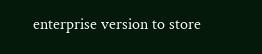enterprise version to store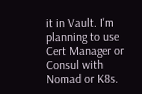it in Vault. I'm planning to use Cert Manager or Consul with Nomad or K8s.